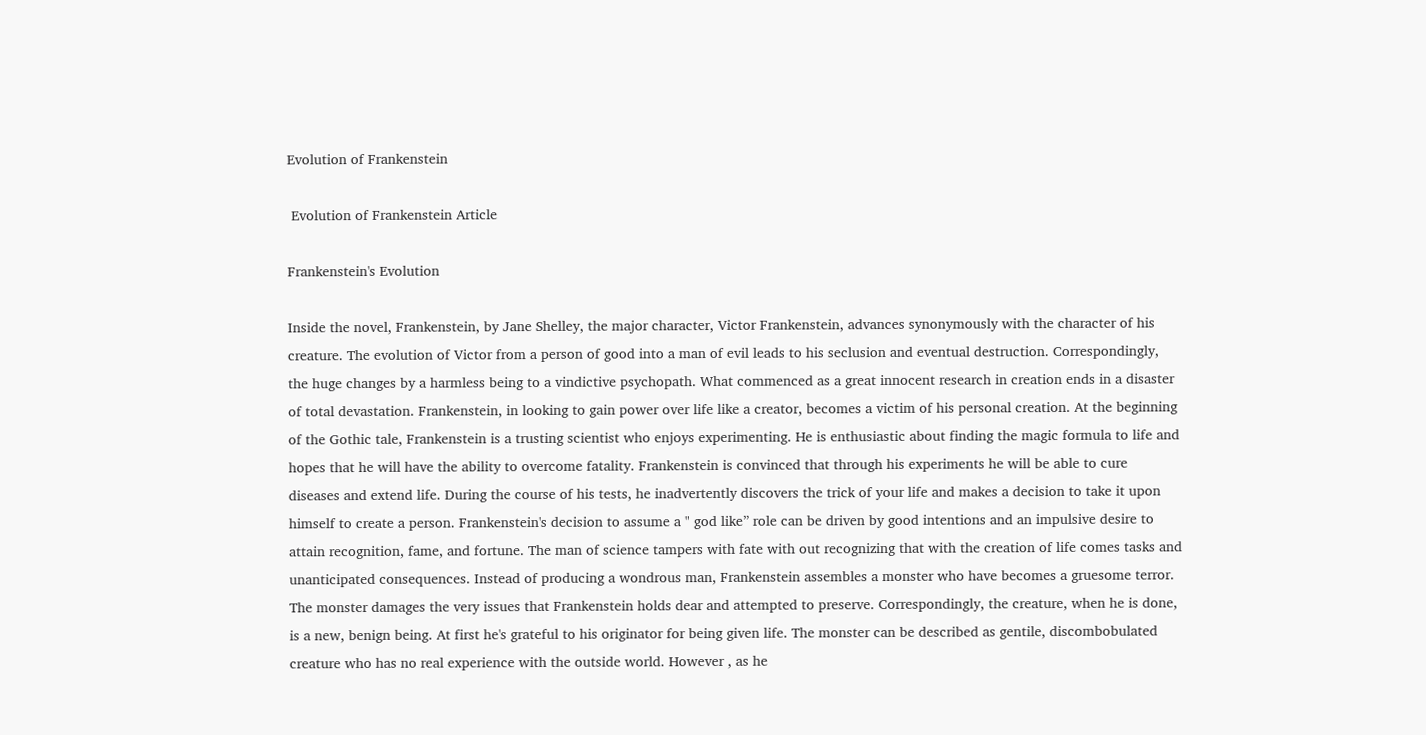Evolution of Frankenstein

 Evolution of Frankenstein Article

Frankenstein's Evolution

Inside the novel, Frankenstein, by Jane Shelley, the major character, Victor Frankenstein, advances synonymously with the character of his creature. The evolution of Victor from a person of good into a man of evil leads to his seclusion and eventual destruction. Correspondingly, the huge changes by a harmless being to a vindictive psychopath. What commenced as a great innocent research in creation ends in a disaster of total devastation. Frankenstein, in looking to gain power over life like a creator, becomes a victim of his personal creation. At the beginning of the Gothic tale, Frankenstein is a trusting scientist who enjoys experimenting. He is enthusiastic about finding the magic formula to life and hopes that he will have the ability to overcome fatality. Frankenstein is convinced that through his experiments he will be able to cure diseases and extend life. During the course of his tests, he inadvertently discovers the trick of your life and makes a decision to take it upon himself to create a person. Frankenstein's decision to assume a " god like” role can be driven by good intentions and an impulsive desire to attain recognition, fame, and fortune. The man of science tampers with fate with out recognizing that with the creation of life comes tasks and unanticipated consequences. Instead of producing a wondrous man, Frankenstein assembles a monster who have becomes a gruesome terror. The monster damages the very issues that Frankenstein holds dear and attempted to preserve. Correspondingly, the creature, when he is done, is a new, benign being. At first he's grateful to his originator for being given life. The monster can be described as gentile, discombobulated creature who has no real experience with the outside world. However , as he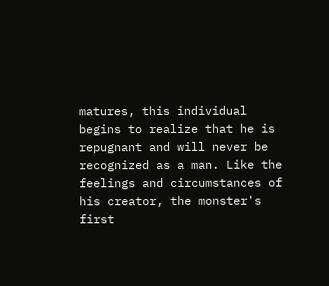matures, this individual begins to realize that he is repugnant and will never be recognized as a man. Like the feelings and circumstances of his creator, the monster's first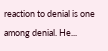reaction to denial is one among denial. He...